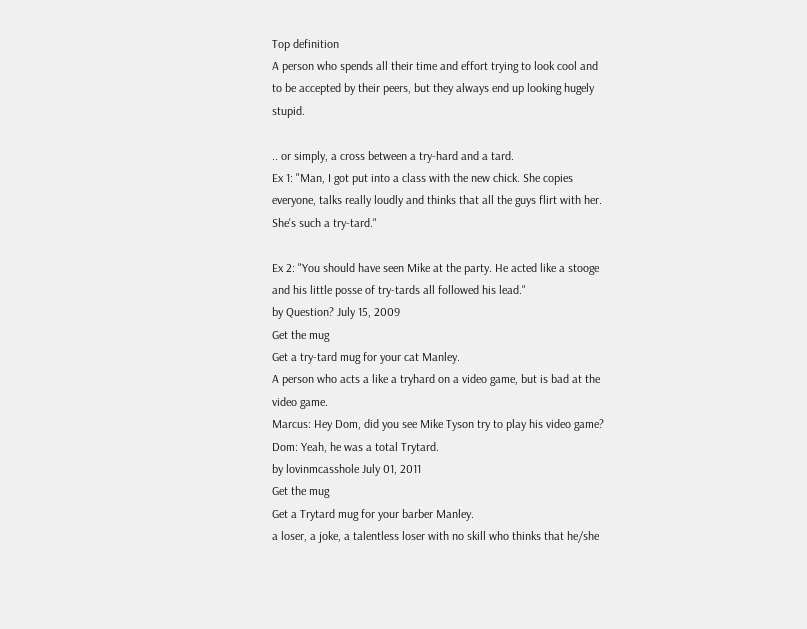Top definition
A person who spends all their time and effort trying to look cool and to be accepted by their peers, but they always end up looking hugely stupid.

.. or simply, a cross between a try-hard and a tard.
Ex 1: "Man, I got put into a class with the new chick. She copies everyone, talks really loudly and thinks that all the guys flirt with her. She's such a try-tard."

Ex 2: "You should have seen Mike at the party. He acted like a stooge and his little posse of try-tards all followed his lead."
by Question? July 15, 2009
Get the mug
Get a try-tard mug for your cat Manley.
A person who acts a like a tryhard on a video game, but is bad at the video game.
Marcus: Hey Dom, did you see Mike Tyson try to play his video game?
Dom: Yeah, he was a total Trytard.
by lovinmcasshole July 01, 2011
Get the mug
Get a Trytard mug for your barber Manley.
a loser, a joke, a talentless loser with no skill who thinks that he/she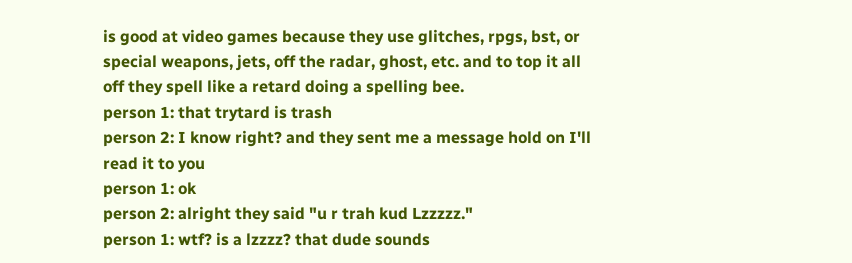is good at video games because they use glitches, rpgs, bst, or special weapons, jets, off the radar, ghost, etc. and to top it all off they spell like a retard doing a spelling bee.
person 1: that trytard is trash
person 2: I know right? and they sent me a message hold on I'll read it to you
person 1: ok
person 2: alright they said "u r trah kud Lzzzzz."
person 1: wtf? is a lzzzz? that dude sounds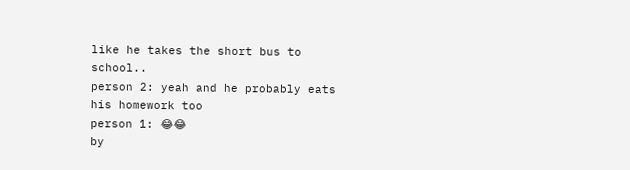like he takes the short bus to school..
person 2: yeah and he probably eats his homework too
person 1: 😂😂
by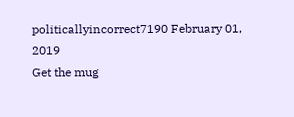politicallyincorrect7190 February 01, 2019
Get the mug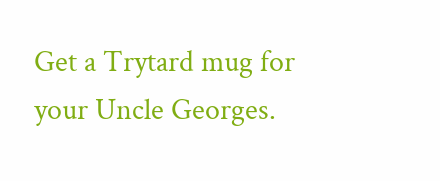Get a Trytard mug for your Uncle Georges.